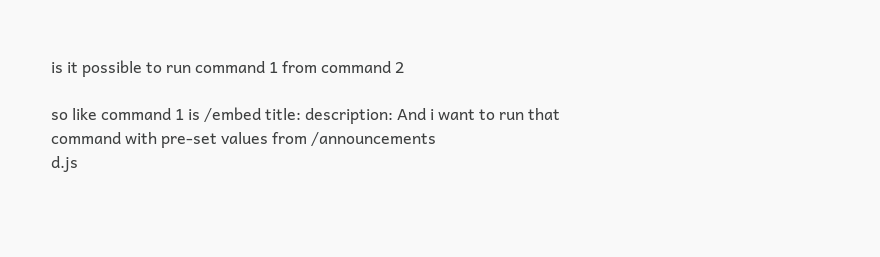is it possible to run command 1 from command 2

so like command 1 is /embed title: description: And i want to run that command with pre-set values from /announcements
d.js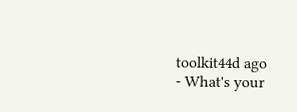toolkit44d ago
- What's your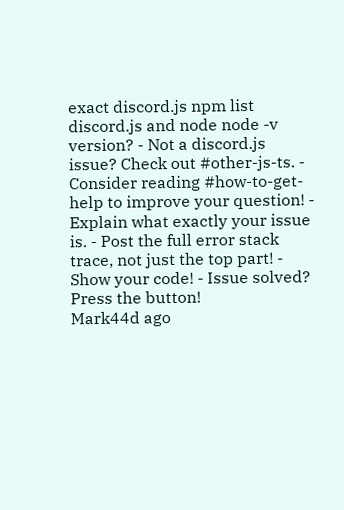exact discord.js npm list discord.js and node node -v version? - Not a discord.js issue? Check out #other-js-ts. - Consider reading #how-to-get-help to improve your question! - Explain what exactly your issue is. - Post the full error stack trace, not just the top part! - Show your code! - Issue solved? Press the button!
Mark44d ago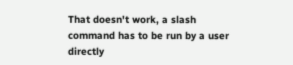That doesn't work, a slash command has to be run by a user directly